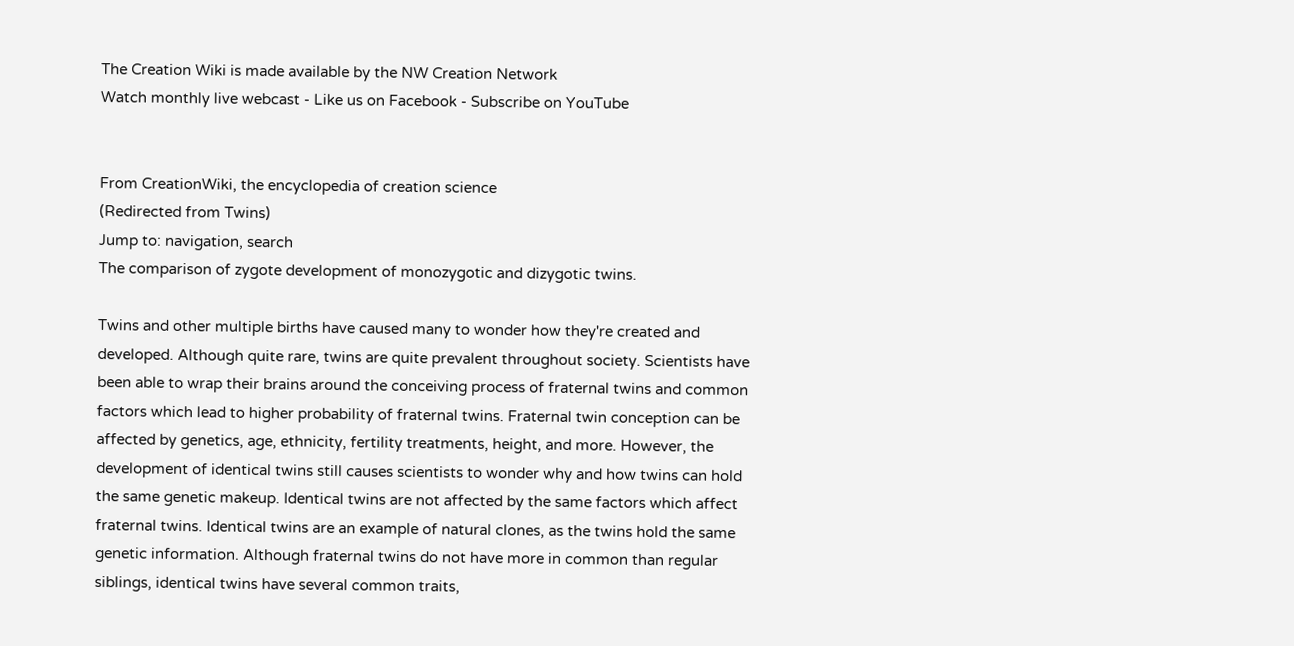The Creation Wiki is made available by the NW Creation Network
Watch monthly live webcast - Like us on Facebook - Subscribe on YouTube


From CreationWiki, the encyclopedia of creation science
(Redirected from Twins)
Jump to: navigation, search
The comparison of zygote development of monozygotic and dizygotic twins.

Twins and other multiple births have caused many to wonder how they're created and developed. Although quite rare, twins are quite prevalent throughout society. Scientists have been able to wrap their brains around the conceiving process of fraternal twins and common factors which lead to higher probability of fraternal twins. Fraternal twin conception can be affected by genetics, age, ethnicity, fertility treatments, height, and more. However, the development of identical twins still causes scientists to wonder why and how twins can hold the same genetic makeup. Identical twins are not affected by the same factors which affect fraternal twins. Identical twins are an example of natural clones, as the twins hold the same genetic information. Although fraternal twins do not have more in common than regular siblings, identical twins have several common traits,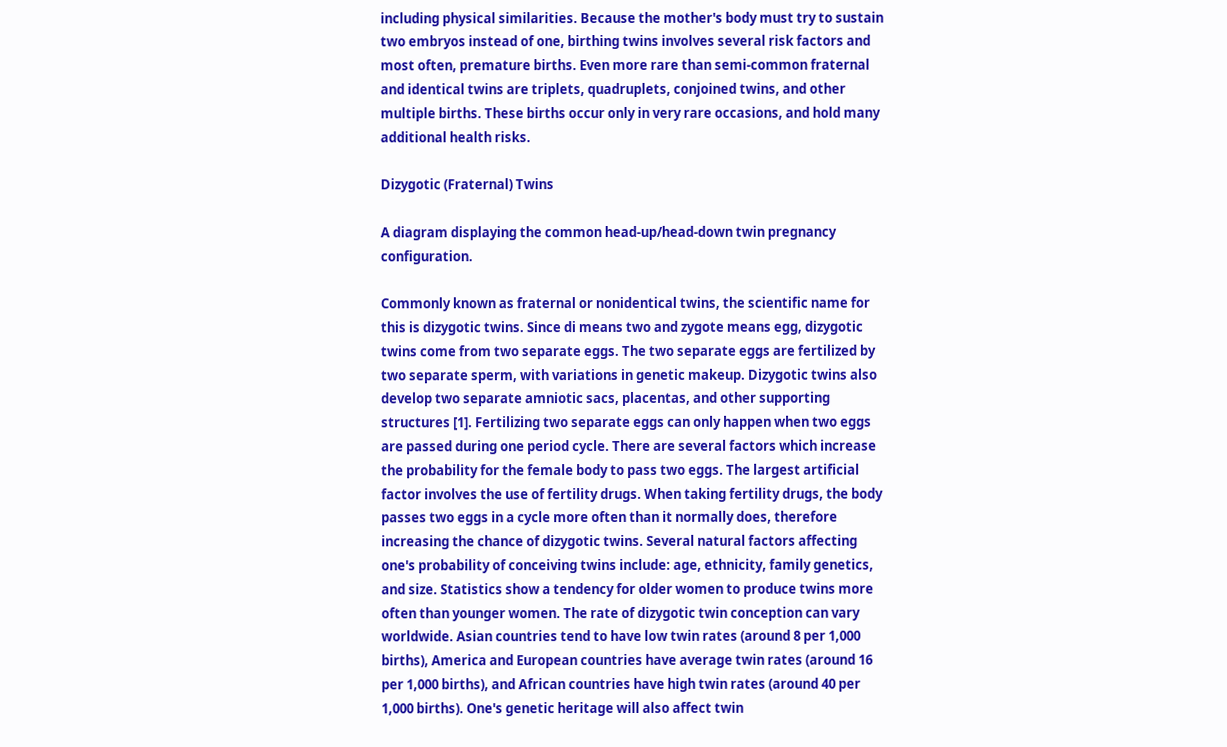including physical similarities. Because the mother's body must try to sustain two embryos instead of one, birthing twins involves several risk factors and most often, premature births. Even more rare than semi-common fraternal and identical twins are triplets, quadruplets, conjoined twins, and other multiple births. These births occur only in very rare occasions, and hold many additional health risks.

Dizygotic (Fraternal) Twins

A diagram displaying the common head-up/head-down twin pregnancy configuration.

Commonly known as fraternal or nonidentical twins, the scientific name for this is dizygotic twins. Since di means two and zygote means egg, dizygotic twins come from two separate eggs. The two separate eggs are fertilized by two separate sperm, with variations in genetic makeup. Dizygotic twins also develop two separate amniotic sacs, placentas, and other supporting structures [1]. Fertilizing two separate eggs can only happen when two eggs are passed during one period cycle. There are several factors which increase the probability for the female body to pass two eggs. The largest artificial factor involves the use of fertility drugs. When taking fertility drugs, the body passes two eggs in a cycle more often than it normally does, therefore increasing the chance of dizygotic twins. Several natural factors affecting one's probability of conceiving twins include: age, ethnicity, family genetics, and size. Statistics show a tendency for older women to produce twins more often than younger women. The rate of dizygotic twin conception can vary worldwide. Asian countries tend to have low twin rates (around 8 per 1,000 births), America and European countries have average twin rates (around 16 per 1,000 births), and African countries have high twin rates (around 40 per 1,000 births). One's genetic heritage will also affect twin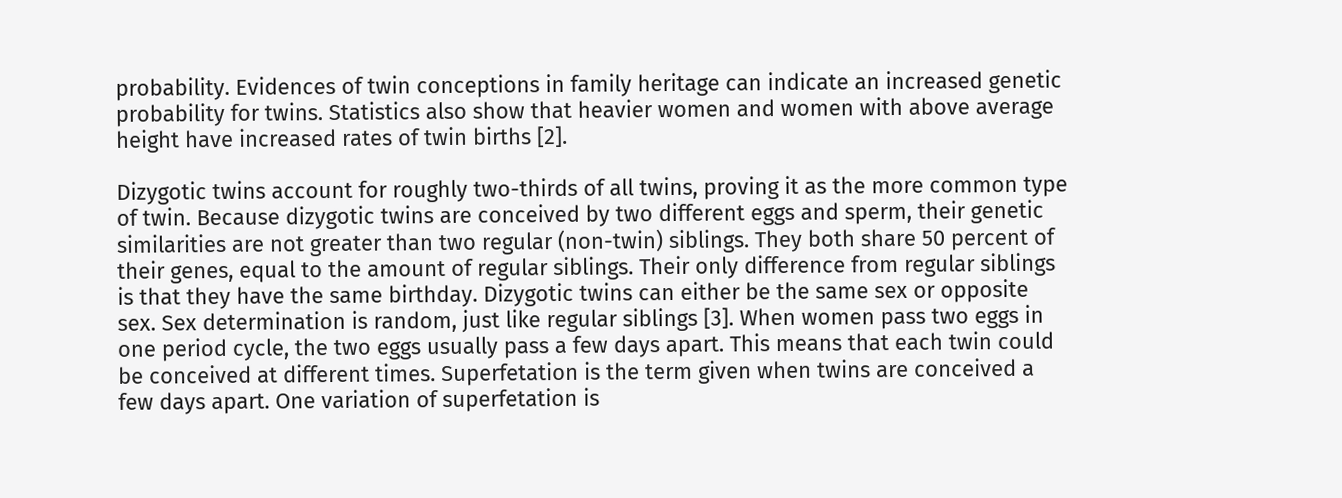probability. Evidences of twin conceptions in family heritage can indicate an increased genetic probability for twins. Statistics also show that heavier women and women with above average height have increased rates of twin births [2].

Dizygotic twins account for roughly two-thirds of all twins, proving it as the more common type of twin. Because dizygotic twins are conceived by two different eggs and sperm, their genetic similarities are not greater than two regular (non-twin) siblings. They both share 50 percent of their genes, equal to the amount of regular siblings. Their only difference from regular siblings is that they have the same birthday. Dizygotic twins can either be the same sex or opposite sex. Sex determination is random, just like regular siblings [3]. When women pass two eggs in one period cycle, the two eggs usually pass a few days apart. This means that each twin could be conceived at different times. Superfetation is the term given when twins are conceived a few days apart. One variation of superfetation is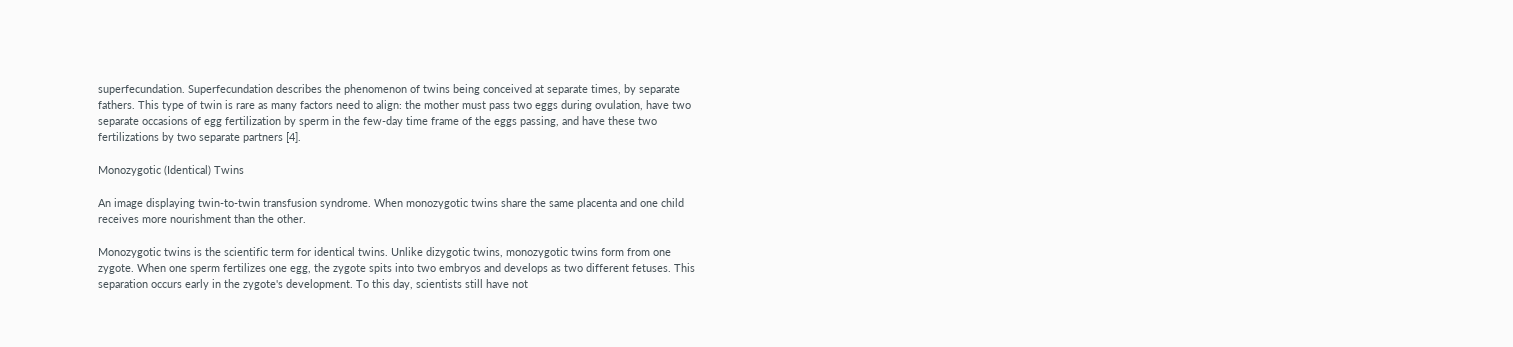superfecundation. Superfecundation describes the phenomenon of twins being conceived at separate times, by separate fathers. This type of twin is rare as many factors need to align: the mother must pass two eggs during ovulation, have two separate occasions of egg fertilization by sperm in the few-day time frame of the eggs passing, and have these two fertilizations by two separate partners [4].

Monozygotic (Identical) Twins

An image displaying twin-to-twin transfusion syndrome. When monozygotic twins share the same placenta and one child receives more nourishment than the other.

Monozygotic twins is the scientific term for identical twins. Unlike dizygotic twins, monozygotic twins form from one zygote. When one sperm fertilizes one egg, the zygote spits into two embryos and develops as two different fetuses. This separation occurs early in the zygote's development. To this day, scientists still have not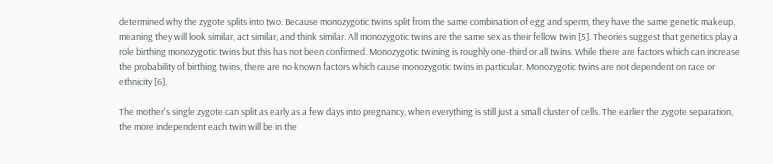determined why the zygote splits into two. Because monozygotic twins split from the same combination of egg and sperm, they have the same genetic makeup, meaning they will look similar, act similar, and think similar. All monozygotic twins are the same sex as their fellow twin [5]. Theories suggest that genetics play a role birthing monozygotic twins but this has not been confirmed. Monozygotic twining is roughly one-third or all twins. While there are factors which can increase the probability of birthing twins, there are no known factors which cause monozygotic twins in particular. Monozygotic twins are not dependent on race or ethnicity [6].

The mother's single zygote can split as early as a few days into pregnancy, when everything is still just a small cluster of cells. The earlier the zygote separation, the more independent each twin will be in the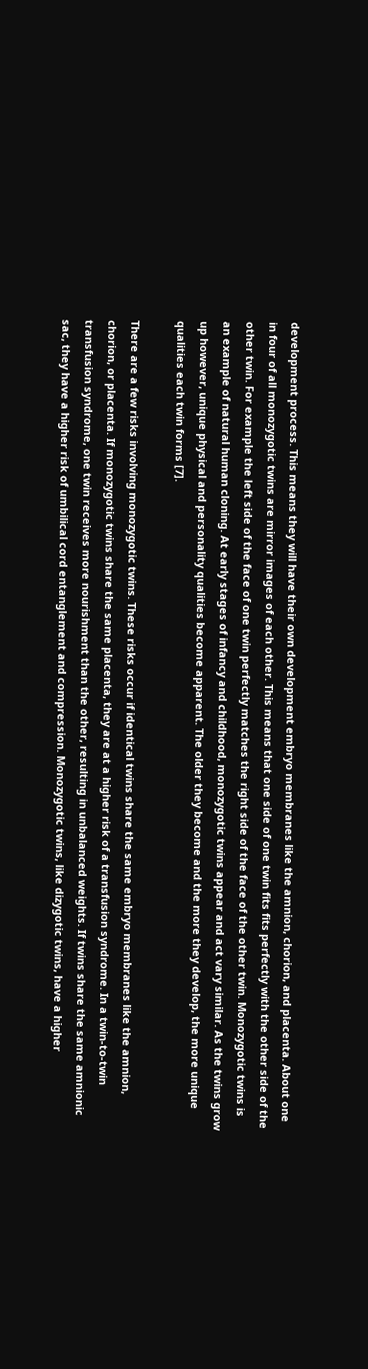development process. This means they will have their own development embryo membranes like the amnion, chorion, and placenta. About one in four of all monozygotic twins are mirror images of each other. This means that one side of one twin fits fits perfectly with the other side of the other twin. For example the left side of the face of one twin perfectly matches the right side of the face of the other twin. Monozygotic twins is an example of natural human cloning. At early stages of infancy and childhood, monozygotic twins appear and act vary similar. As the twins grow up however, unique physical and personality qualities become apparent. The older they become and the more they develop, the more unique qualities each twin forms [7].

There are a few risks involving monozygotic twins. These risks occur if identical twins share the same embryo membranes like the amnion, chorion, or placenta. If monozygotic twins share the same placenta, they are at a higher risk of a transfusion syndrome. In a twin-to-twin transfusion syndrome, one twin receives more nourishment than the other, resulting in unbalanced weights. If twins share the same amnionic sac, they have a higher risk of umbilical cord entanglement and compression. Monozygotic twins, like dizygotic twins, have a higher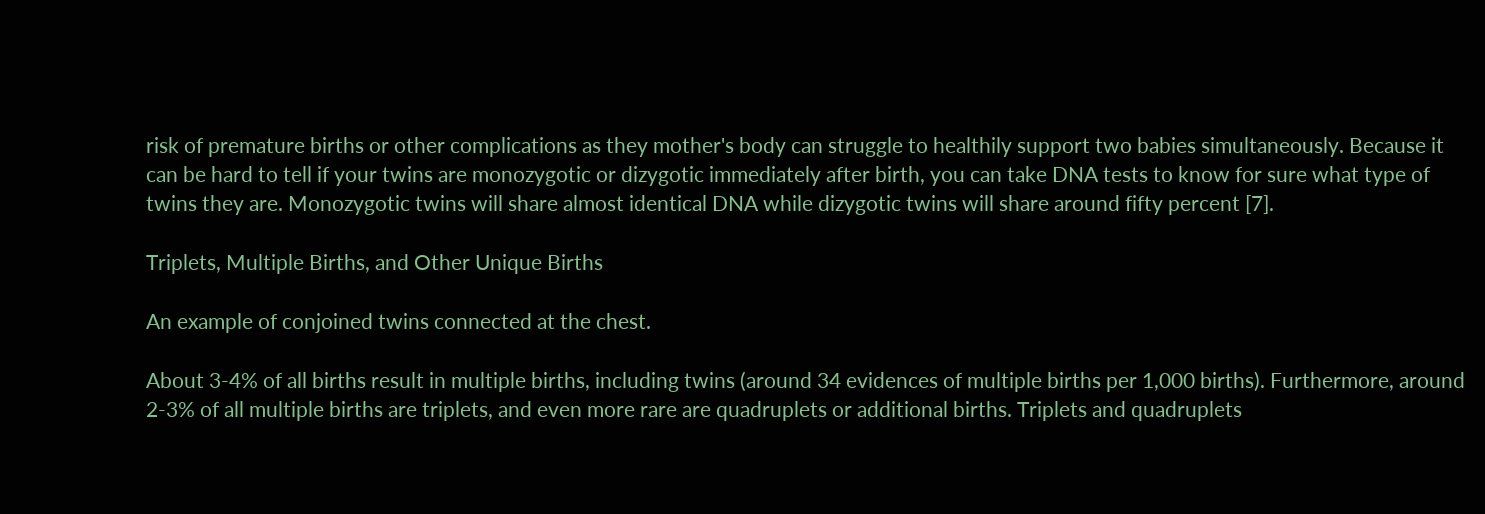risk of premature births or other complications as they mother's body can struggle to healthily support two babies simultaneously. Because it can be hard to tell if your twins are monozygotic or dizygotic immediately after birth, you can take DNA tests to know for sure what type of twins they are. Monozygotic twins will share almost identical DNA while dizygotic twins will share around fifty percent [7].

Triplets, Multiple Births, and Other Unique Births

An example of conjoined twins connected at the chest.

About 3-4% of all births result in multiple births, including twins (around 34 evidences of multiple births per 1,000 births). Furthermore, around 2-3% of all multiple births are triplets, and even more rare are quadruplets or additional births. Triplets and quadruplets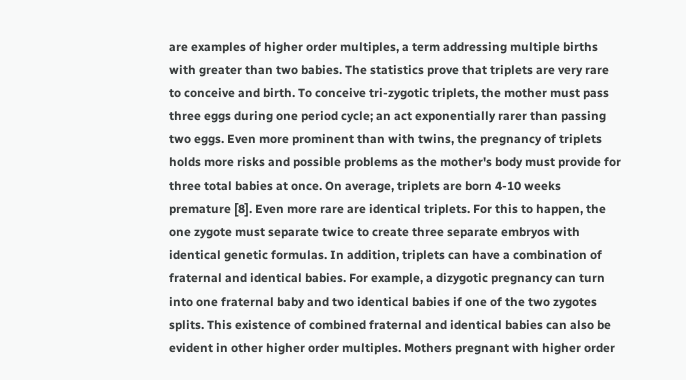are examples of higher order multiples, a term addressing multiple births with greater than two babies. The statistics prove that triplets are very rare to conceive and birth. To conceive tri-zygotic triplets, the mother must pass three eggs during one period cycle; an act exponentially rarer than passing two eggs. Even more prominent than with twins, the pregnancy of triplets holds more risks and possible problems as the mother's body must provide for three total babies at once. On average, triplets are born 4-10 weeks premature [8]. Even more rare are identical triplets. For this to happen, the one zygote must separate twice to create three separate embryos with identical genetic formulas. In addition, triplets can have a combination of fraternal and identical babies. For example, a dizygotic pregnancy can turn into one fraternal baby and two identical babies if one of the two zygotes splits. This existence of combined fraternal and identical babies can also be evident in other higher order multiples. Mothers pregnant with higher order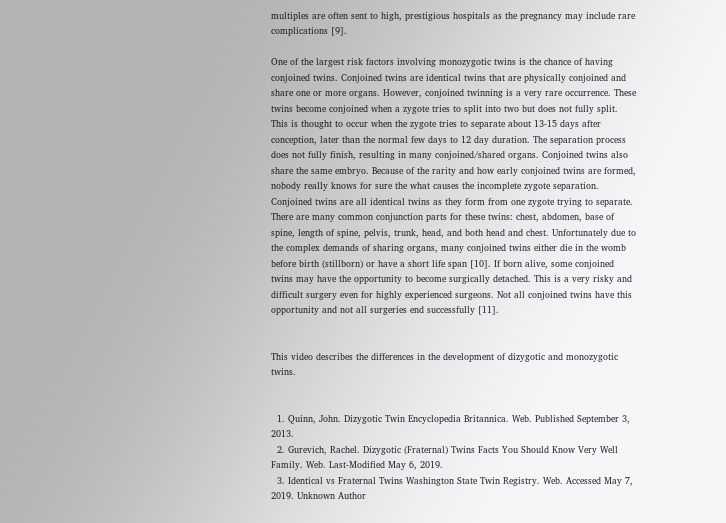multiples are often sent to high, prestigious hospitals as the pregnancy may include rare complications [9].

One of the largest risk factors involving monozygotic twins is the chance of having conjoined twins. Conjoined twins are identical twins that are physically conjoined and share one or more organs. However, conjoined twinning is a very rare occurrence. These twins become conjoined when a zygote tries to split into two but does not fully split. This is thought to occur when the zygote tries to separate about 13-15 days after conception, later than the normal few days to 12 day duration. The separation process does not fully finish, resulting in many conjoined/shared organs. Conjoined twins also share the same embryo. Because of the rarity and how early conjoined twins are formed, nobody really knows for sure the what causes the incomplete zygote separation. Conjoined twins are all identical twins as they form from one zygote trying to separate. There are many common conjunction parts for these twins: chest, abdomen, base of spine, length of spine, pelvis, trunk, head, and both head and chest. Unfortunately due to the complex demands of sharing organs, many conjoined twins either die in the womb before birth (stillborn) or have a short life span [10]. If born alive, some conjoined twins may have the opportunity to become surgically detached. This is a very risky and difficult surgery even for highly experienced surgeons. Not all conjoined twins have this opportunity and not all surgeries end successfully [11].


This video describes the differences in the development of dizygotic and monozygotic twins.


  1. Quinn, John. Dizygotic Twin Encyclopedia Britannica. Web. Published September 3, 2013.
  2. Gurevich, Rachel. Dizygotic (Fraternal) Twins Facts You Should Know Very Well Family. Web. Last-Modified May 6, 2019.
  3. Identical vs Fraternal Twins Washington State Twin Registry. Web. Accessed May 7, 2019. Unknown Author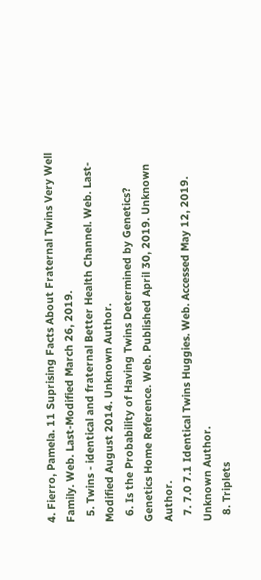4. Fierro, Pamela. 11 Suprising Facts About Fraternal Twins Very Well Family. Web. Last-Modified March 26, 2019.
  5. Twins - identical and fraternal Better Health Channel. Web. Last-Modified August 2014. Unknown Author.
  6. Is the Probability of Having Twins Determined by Genetics? Genetics Home Reference. Web. Published April 30, 2019. Unknown Author.
  7. 7.0 7.1 Identical Twins Huggies. Web. Accessed May 12, 2019. Unknown Author.
  8. Triplets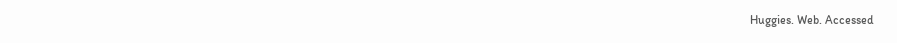Huggies. Web. Accessed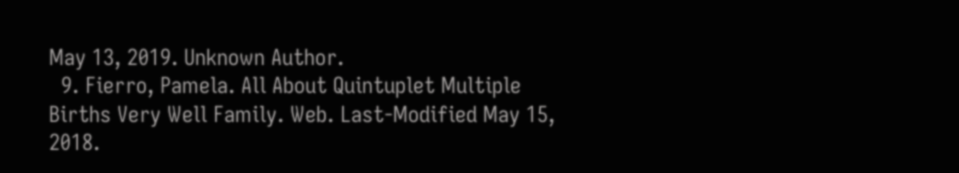May 13, 2019. Unknown Author.
  9. Fierro, Pamela. All About Quintuplet Multiple Births Very Well Family. Web. Last-Modified May 15, 2018.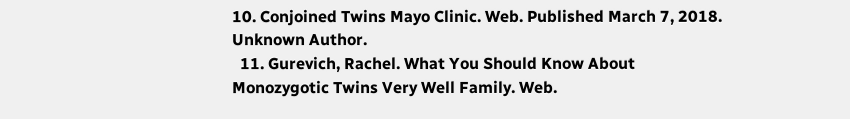10. Conjoined Twins Mayo Clinic. Web. Published March 7, 2018. Unknown Author.
  11. Gurevich, Rachel. What You Should Know About Monozygotic Twins Very Well Family. Web.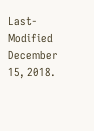Last-Modified December 15, 2018.